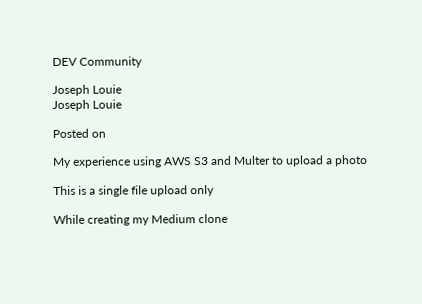DEV Community

Joseph Louie
Joseph Louie

Posted on

My experience using AWS S3 and Multer to upload a photo

This is a single file upload only

While creating my Medium clone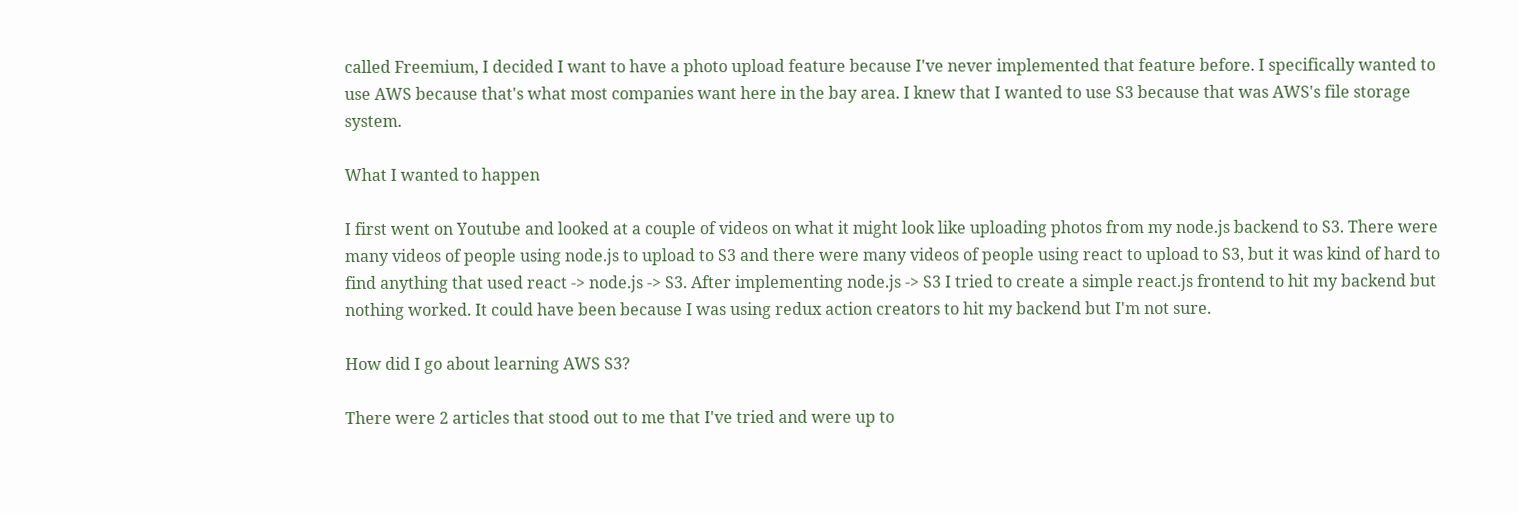called Freemium, I decided I want to have a photo upload feature because I've never implemented that feature before. I specifically wanted to use AWS because that's what most companies want here in the bay area. I knew that I wanted to use S3 because that was AWS's file storage system.

What I wanted to happen

I first went on Youtube and looked at a couple of videos on what it might look like uploading photos from my node.js backend to S3. There were many videos of people using node.js to upload to S3 and there were many videos of people using react to upload to S3, but it was kind of hard to find anything that used react -> node.js -> S3. After implementing node.js -> S3 I tried to create a simple react.js frontend to hit my backend but nothing worked. It could have been because I was using redux action creators to hit my backend but I'm not sure.

How did I go about learning AWS S3?

There were 2 articles that stood out to me that I've tried and were up to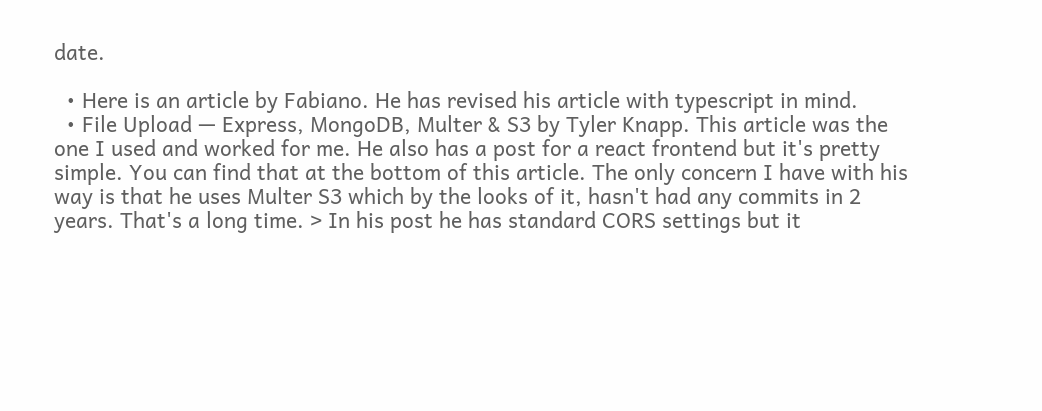date.

  • Here is an article by Fabiano. He has revised his article with typescript in mind.
  • File Upload — Express, MongoDB, Multer & S3 by Tyler Knapp. This article was the one I used and worked for me. He also has a post for a react frontend but it's pretty simple. You can find that at the bottom of this article. The only concern I have with his way is that he uses Multer S3 which by the looks of it, hasn't had any commits in 2 years. That's a long time. > In his post he has standard CORS settings but it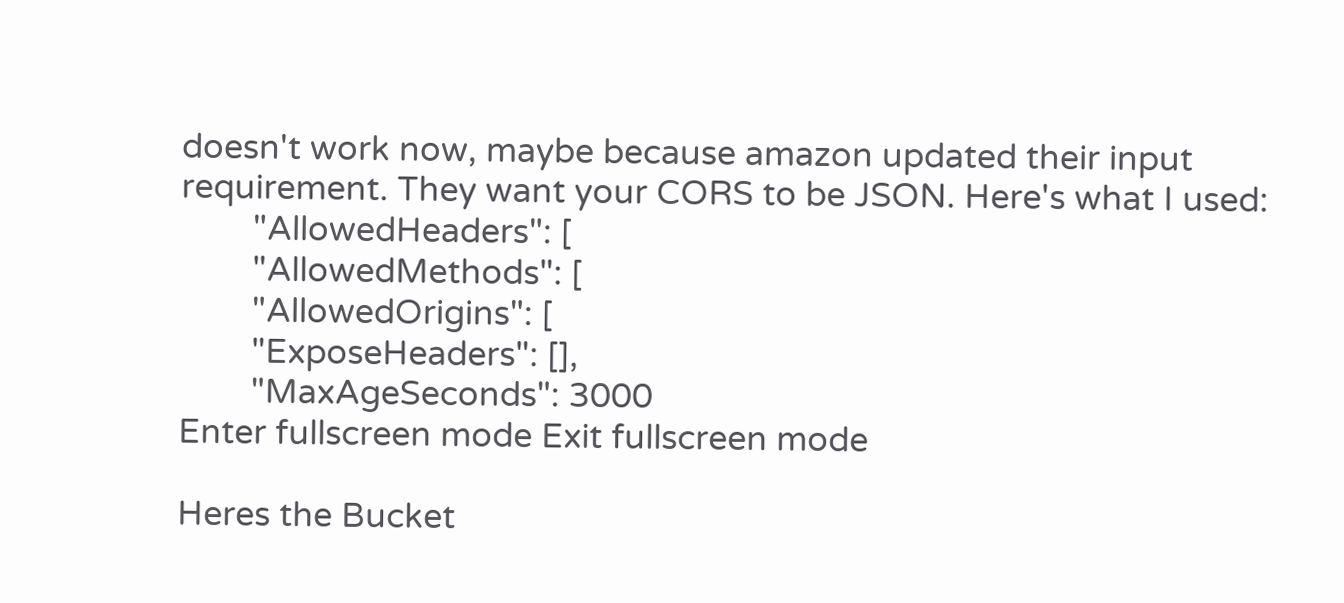doesn't work now, maybe because amazon updated their input requirement. They want your CORS to be JSON. Here's what I used:
        "AllowedHeaders": [
        "AllowedMethods": [
        "AllowedOrigins": [
        "ExposeHeaders": [],
        "MaxAgeSeconds": 3000
Enter fullscreen mode Exit fullscreen mode

Heres the Bucket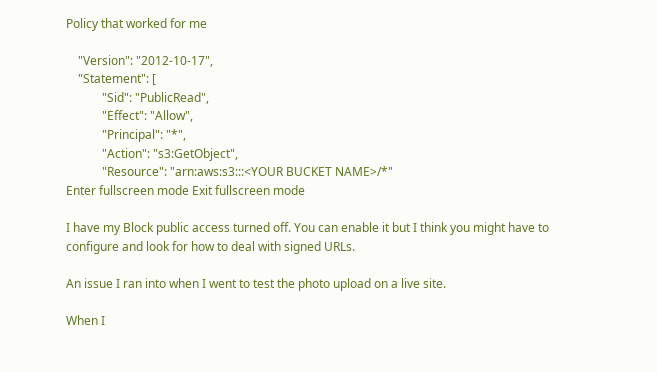Policy that worked for me

    "Version": "2012-10-17",
    "Statement": [
            "Sid": "PublicRead",
            "Effect": "Allow",
            "Principal": "*",
            "Action": "s3:GetObject",
            "Resource": "arn:aws:s3:::<YOUR BUCKET NAME>/*"
Enter fullscreen mode Exit fullscreen mode

I have my Block public access turned off. You can enable it but I think you might have to configure and look for how to deal with signed URLs.

An issue I ran into when I went to test the photo upload on a live site.

When I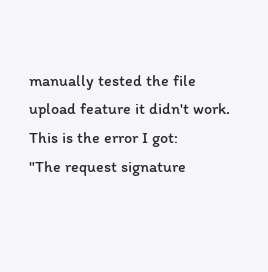manually tested the file upload feature it didn't work. This is the error I got:
"The request signature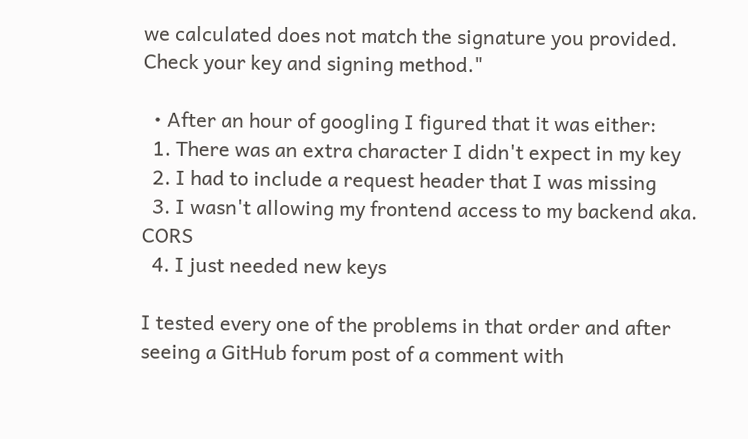we calculated does not match the signature you provided. Check your key and signing method."

  • After an hour of googling I figured that it was either:
  1. There was an extra character I didn't expect in my key
  2. I had to include a request header that I was missing
  3. I wasn't allowing my frontend access to my backend aka. CORS
  4. I just needed new keys

I tested every one of the problems in that order and after seeing a GitHub forum post of a comment with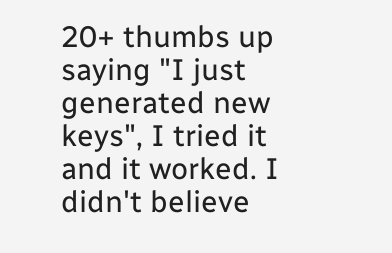20+ thumbs up saying "I just generated new keys", I tried it and it worked. I didn't believe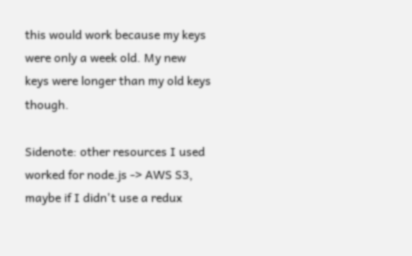this would work because my keys were only a week old. My new keys were longer than my old keys though.

Sidenote: other resources I used worked for node.js -> AWS S3, maybe if I didn't use a redux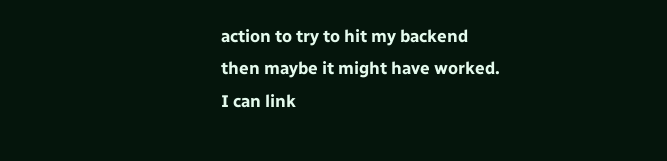action to try to hit my backend then maybe it might have worked. I can link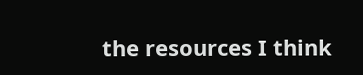the resources I think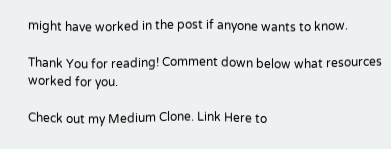might have worked in the post if anyone wants to know.

Thank You for reading! Comment down below what resources worked for you.

Check out my Medium Clone. Link Here to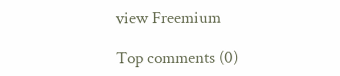view Freemium

Top comments (0)